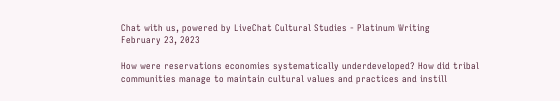Chat with us, powered by LiveChat Cultural Studies - Platinum Writing
February 23, 2023

How were reservations economies systematically underdeveloped? How did tribal communities manage to maintain cultural values and practices and instill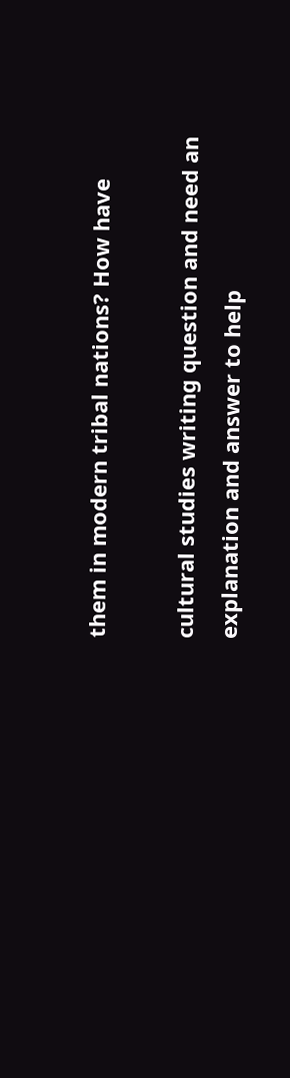them in modern tribal nations? How have

cultural studies writing question and need an explanation and answer to help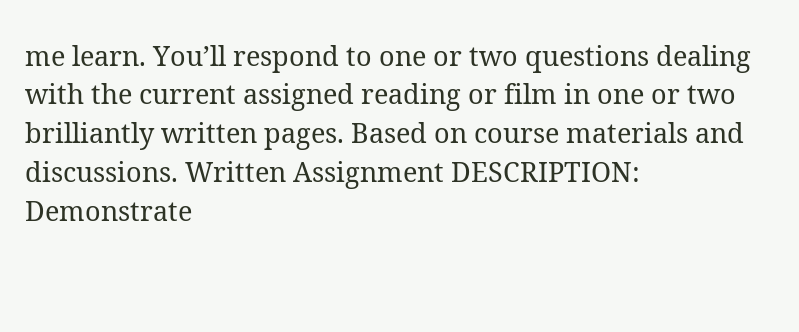me learn. You’ll respond to one or two questions dealing with the current assigned reading or film in one or two brilliantly written pages. Based on course materials and discussions. Written Assignment DESCRIPTION: Demonstrate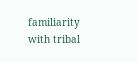familiarity with tribal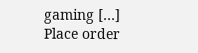gaming […]
Place order